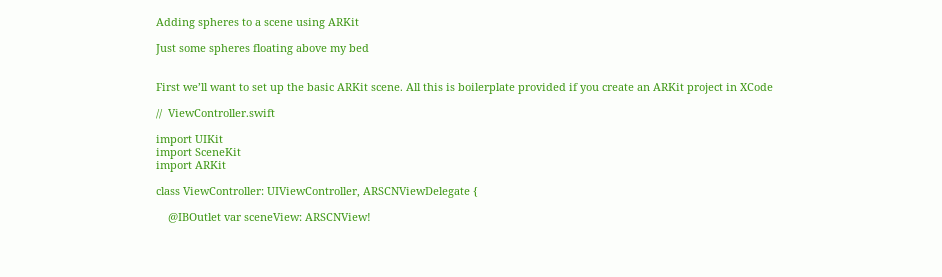Adding spheres to a scene using ARKit

Just some spheres floating above my bed


First we’ll want to set up the basic ARKit scene. All this is boilerplate provided if you create an ARKit project in XCode

//  ViewController.swift

import UIKit
import SceneKit
import ARKit

class ViewController: UIViewController, ARSCNViewDelegate {

    @IBOutlet var sceneView: ARSCNView!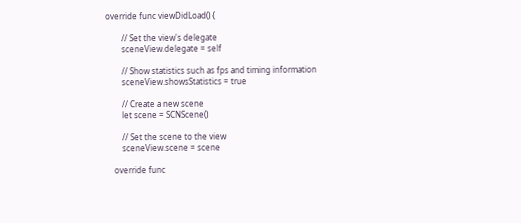override func viewDidLoad() {

        // Set the view's delegate
        sceneView.delegate = self

        // Show statistics such as fps and timing information
        sceneView.showsStatistics = true

        // Create a new scene
        let scene = SCNScene()

        // Set the scene to the view
        sceneView.scene = scene

    override func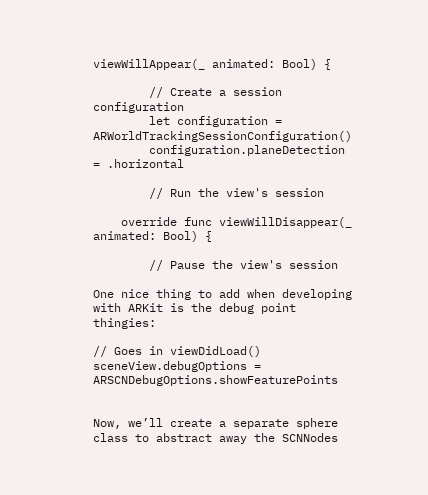viewWillAppear(_ animated: Bool) {

        // Create a session configuration
        let configuration = ARWorldTrackingSessionConfiguration()
        configuration.planeDetection = .horizontal

        // Run the view's session

    override func viewWillDisappear(_ animated: Bool) {

        // Pause the view's session

One nice thing to add when developing with ARKit is the debug point thingies:

// Goes in viewDidLoad()
sceneView.debugOptions = ARSCNDebugOptions.showFeaturePoints


Now, we’ll create a separate sphere class to abstract away the SCNNodes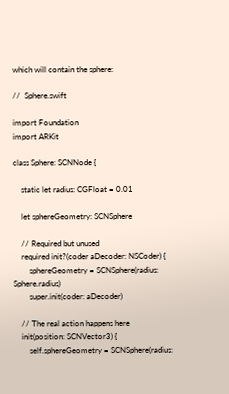which will contain the sphere:

//  Sphere.swift

import Foundation
import ARKit

class Sphere: SCNNode {

    static let radius: CGFloat = 0.01

    let sphereGeometry: SCNSphere

    // Required but unused
    required init?(coder aDecoder: NSCoder) {
        sphereGeometry = SCNSphere(radius: Sphere.radius)
        super.init(coder: aDecoder)

    // The real action happens here
    init(position: SCNVector3) {
        self.sphereGeometry = SCNSphere(radius: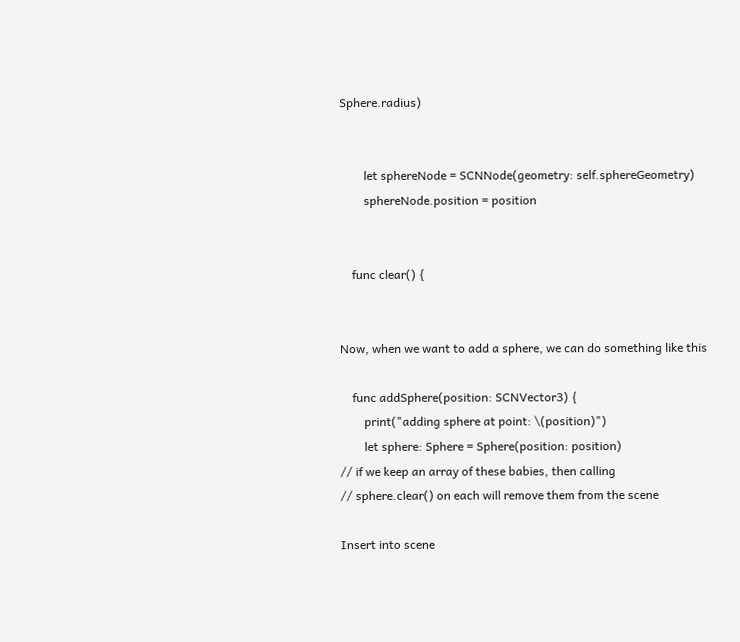Sphere.radius)


        let sphereNode = SCNNode(geometry: self.sphereGeometry)
        sphereNode.position = position


    func clear() {


Now, when we want to add a sphere, we can do something like this

    func addSphere(position: SCNVector3) {
        print("adding sphere at point: \(position)")
        let sphere: Sphere = Sphere(position: position)
// if we keep an array of these babies, then calling
// sphere.clear() on each will remove them from the scene

Insert into scene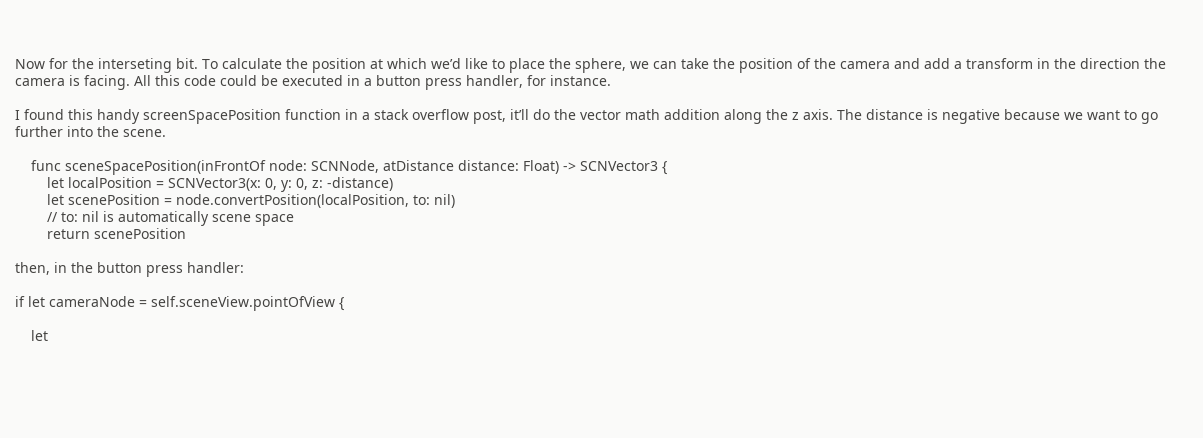Now for the interseting bit. To calculate the position at which we’d like to place the sphere, we can take the position of the camera and add a transform in the direction the camera is facing. All this code could be executed in a button press handler, for instance.

I found this handy screenSpacePosition function in a stack overflow post, it’ll do the vector math addition along the z axis. The distance is negative because we want to go further into the scene.

    func sceneSpacePosition(inFrontOf node: SCNNode, atDistance distance: Float) -> SCNVector3 {
        let localPosition = SCNVector3(x: 0, y: 0, z: -distance)
        let scenePosition = node.convertPosition(localPosition, to: nil)
        // to: nil is automatically scene space
        return scenePosition

then, in the button press handler:

if let cameraNode = self.sceneView.pointOfView {

    let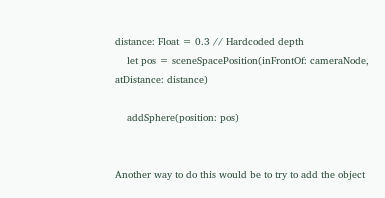distance: Float = 0.3 // Hardcoded depth
    let pos = sceneSpacePosition(inFrontOf: cameraNode, atDistance: distance)

    addSphere(position: pos)


Another way to do this would be to try to add the object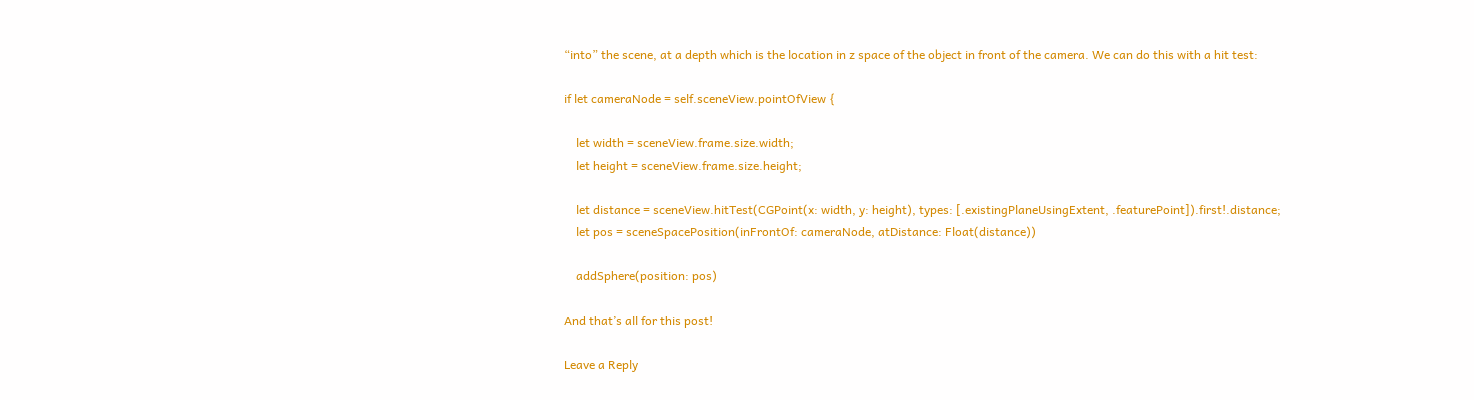“into” the scene, at a depth which is the location in z space of the object in front of the camera. We can do this with a hit test:

if let cameraNode = self.sceneView.pointOfView {

    let width = sceneView.frame.size.width;
    let height = sceneView.frame.size.height;

    let distance = sceneView.hitTest(CGPoint(x: width, y: height), types: [.existingPlaneUsingExtent, .featurePoint]).first!.distance;
    let pos = sceneSpacePosition(inFrontOf: cameraNode, atDistance: Float(distance))

    addSphere(position: pos)

And that’s all for this post!

Leave a Reply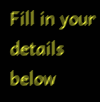Fill in your details below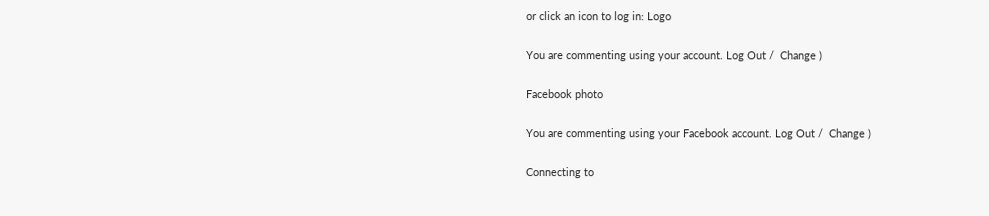or click an icon to log in: Logo

You are commenting using your account. Log Out /  Change )

Facebook photo

You are commenting using your Facebook account. Log Out /  Change )

Connecting to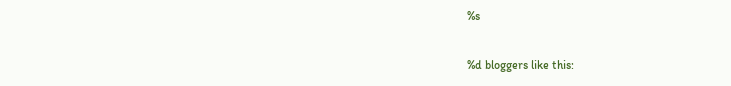%s

%d bloggers like this: